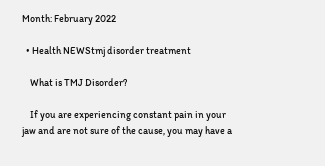Month: February 2022

  • Health NEWStmj disorder treatment

    What is TMJ Disorder?

    If you are experiencing constant pain in your jaw and are not sure of the cause, you may have a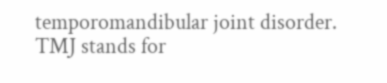temporomandibular joint disorder. TMJ stands for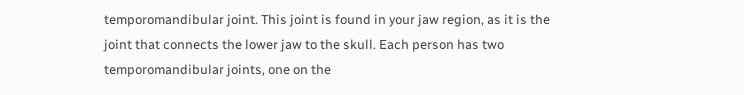temporomandibular joint. This joint is found in your jaw region, as it is the joint that connects the lower jaw to the skull. Each person has two temporomandibular joints, one on the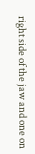right side of the jaw and one on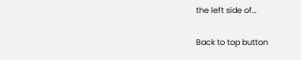the left side of…

Back to top button